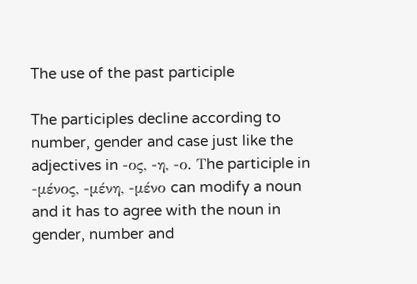The use of the past participle

The participles decline according to number, gender and case just like the adjectives in -ος, -η, -ο. Τhe participle in -μένος, -μένη, -μένο can modify a noun and it has to agree with the noun in gender, number and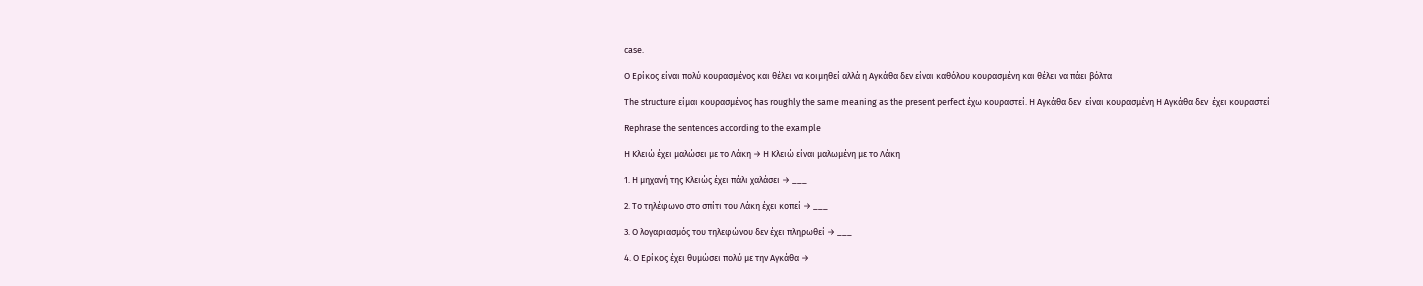case.

Ο Eρίκος είναι πολύ κουρασμένος και θέλει να κοιμηθεί αλλά η Αγκάθα δεν είναι καθόλου κουρασμένη και θέλει να πάει βόλτα

The structure είμαι κουρασμένος has roughly the same meaning as the present perfect έχω κουραστεί. H Aγκάθα δεν  είναι κουρασμένη Η Αγκάθα δεν  έχει κουραστεί

Rephrase the sentences according to the example

Η Κλειώ έχει μαλώσει με το Λάκη → Η Κλειώ είναι μαλωμένη με το Λάκη

1. Η μηχανή της Κλειώς έχει πάλι χαλάσει → ___

2. Το τηλέφωνο στο σπίτι του Λάκη έχει κοπεί → ___

3. Ο λογαριασμός του τηλεφώνου δεν έχει πληρωθεί → ___

4. Ο Ερίκος έχει θυμώσει πολύ με την Αγκάθα →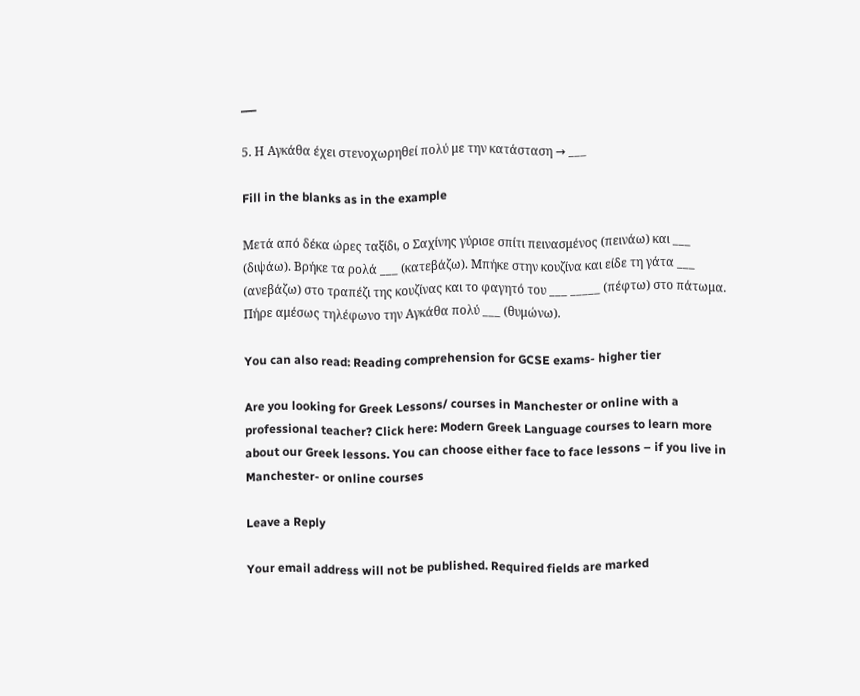___

5. Η Αγκάθα έχει στενοχωρηθεί πολύ με την κατάσταση → ___

Fill in the blanks as in the example

Mετά από δέκα ώρες ταξίδι, ο Σαχίνης γύρισε σπίτι πεινασμένος (πεινάω) και ___ (διψάω). Βρήκε τα ρολά ___ (κατεβάζω). Μπήκε στην κουζίνα και είδε τη γάτα ___ (ανεβάζω) στο τραπέζι της κουζίνας και το φαγητό του ___ _____ (πέφτω) στο πάτωμα. Πήρε αμέσως τηλέφωνο την Αγκάθα πολύ ___ (θυμώνω).

You can also read: Reading comprehension for GCSE exams- higher tier

Are you looking for Greek Lessons/ courses in Manchester or online with a professional teacher? Click here: Modern Greek Language courses to learn more about our Greek lessons. You can choose either face to face lessons – if you live in Manchester- or online courses

Leave a Reply

Your email address will not be published. Required fields are marked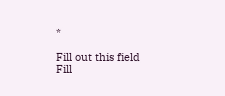*

Fill out this field
Fill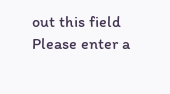out this field
Please enter a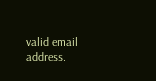valid email address.